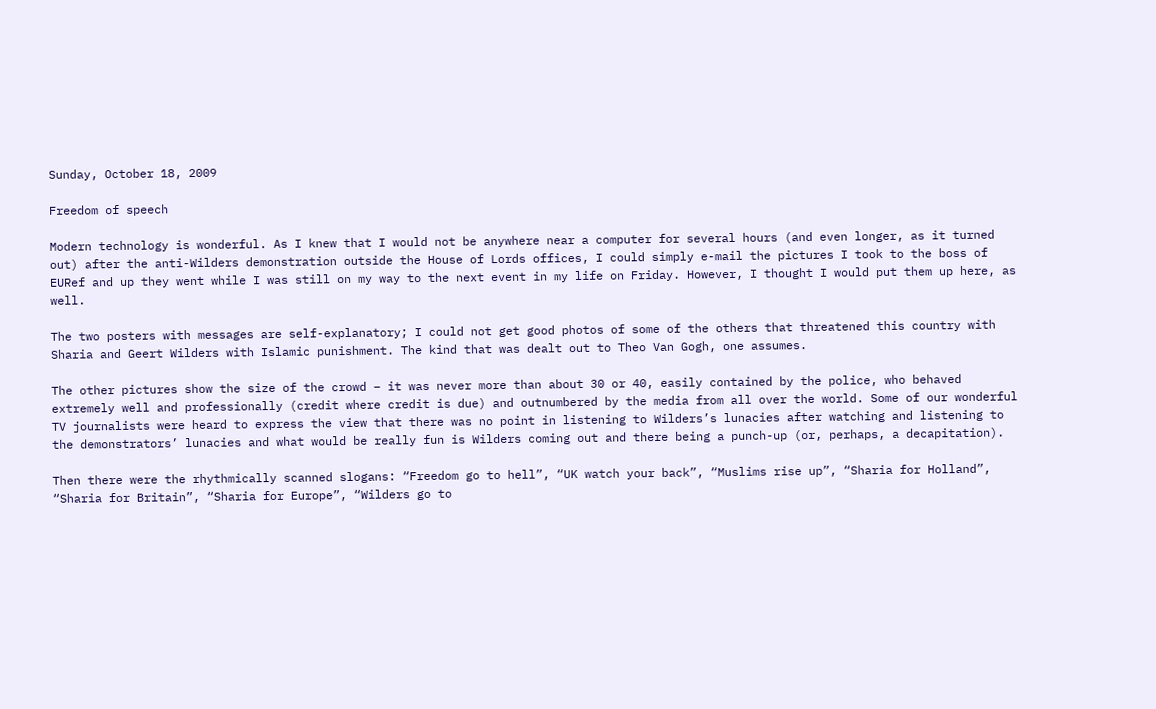Sunday, October 18, 2009

Freedom of speech

Modern technology is wonderful. As I knew that I would not be anywhere near a computer for several hours (and even longer, as it turned out) after the anti-Wilders demonstration outside the House of Lords offices, I could simply e-mail the pictures I took to the boss of EURef and up they went while I was still on my way to the next event in my life on Friday. However, I thought I would put them up here, as well.

The two posters with messages are self-explanatory; I could not get good photos of some of the others that threatened this country with Sharia and Geert Wilders with Islamic punishment. The kind that was dealt out to Theo Van Gogh, one assumes.

The other pictures show the size of the crowd – it was never more than about 30 or 40, easily contained by the police, who behaved extremely well and professionally (credit where credit is due) and outnumbered by the media from all over the world. Some of our wonderful TV journalists were heard to express the view that there was no point in listening to Wilders’s lunacies after watching and listening to the demonstrators’ lunacies and what would be really fun is Wilders coming out and there being a punch-up (or, perhaps, a decapitation).

Then there were the rhythmically scanned slogans: “Freedom go to hell”, “UK watch your back”, “Muslims rise up”, “Sharia for Holland”, “Sharia for Britain”, “Sharia for Europe”, “Wilders go to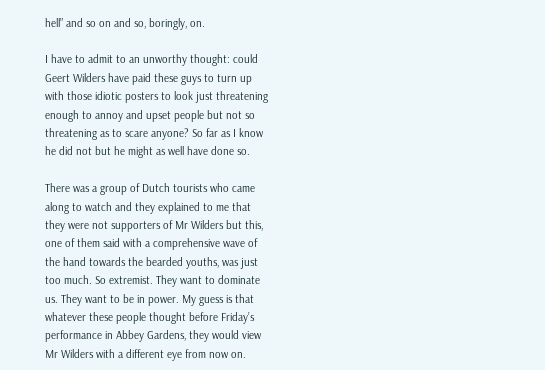hell” and so on and so, boringly, on.

I have to admit to an unworthy thought: could Geert Wilders have paid these guys to turn up with those idiotic posters to look just threatening enough to annoy and upset people but not so threatening as to scare anyone? So far as I know he did not but he might as well have done so.

There was a group of Dutch tourists who came along to watch and they explained to me that they were not supporters of Mr Wilders but this, one of them said with a comprehensive wave of the hand towards the bearded youths, was just too much. So extremist. They want to dominate us. They want to be in power. My guess is that whatever these people thought before Friday’s performance in Abbey Gardens, they would view Mr Wilders with a different eye from now on.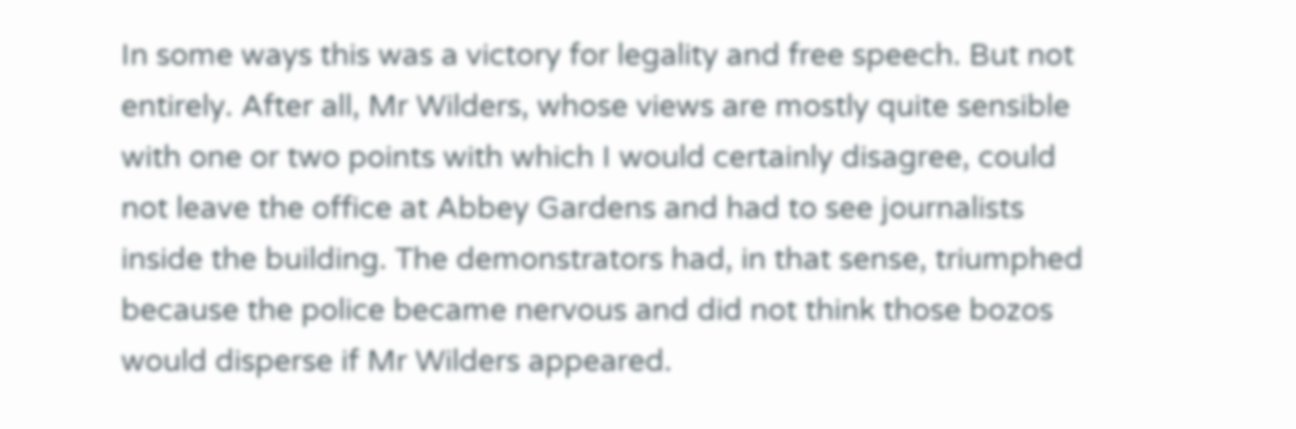In some ways this was a victory for legality and free speech. But not entirely. After all, Mr Wilders, whose views are mostly quite sensible with one or two points with which I would certainly disagree, could not leave the office at Abbey Gardens and had to see journalists inside the building. The demonstrators had, in that sense, triumphed because the police became nervous and did not think those bozos would disperse if Mr Wilders appeared.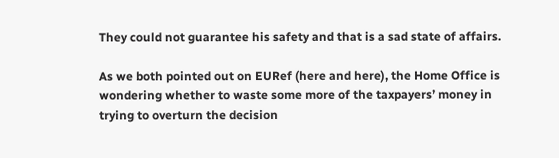They could not guarantee his safety and that is a sad state of affairs.

As we both pointed out on EURef (here and here), the Home Office is wondering whether to waste some more of the taxpayers’ money in trying to overturn the decision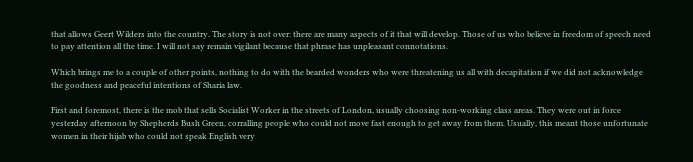that allows Geert Wilders into the country. The story is not over: there are many aspects of it that will develop. Those of us who believe in freedom of speech need to pay attention all the time. I will not say remain vigilant because that phrase has unpleasant connotations.

Which brings me to a couple of other points, nothing to do with the bearded wonders who were threatening us all with decapitation if we did not acknowledge the goodness and peaceful intentions of Sharia law.

First and foremost, there is the mob that sells Socialist Worker in the streets of London, usually choosing non-working class areas. They were out in force yesterday afternoon by Shepherds Bush Green, corralling people who could not move fast enough to get away from them. Usually, this meant those unfortunate women in their hijab who could not speak English very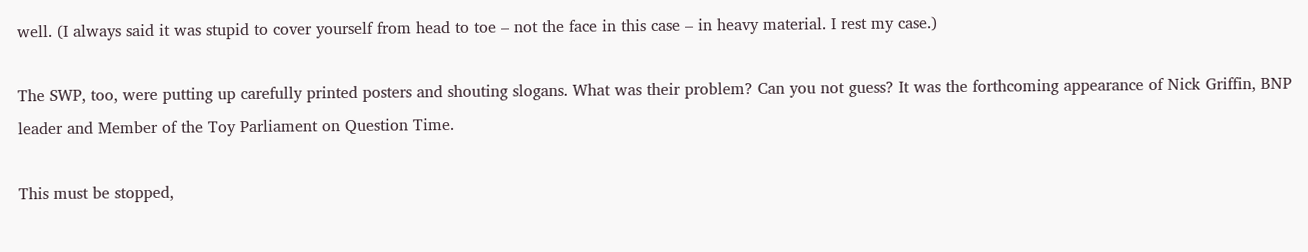well. (I always said it was stupid to cover yourself from head to toe – not the face in this case – in heavy material. I rest my case.)

The SWP, too, were putting up carefully printed posters and shouting slogans. What was their problem? Can you not guess? It was the forthcoming appearance of Nick Griffin, BNP leader and Member of the Toy Parliament on Question Time.

This must be stopped,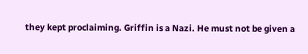they kept proclaiming. Griffin is a Nazi. He must not be given a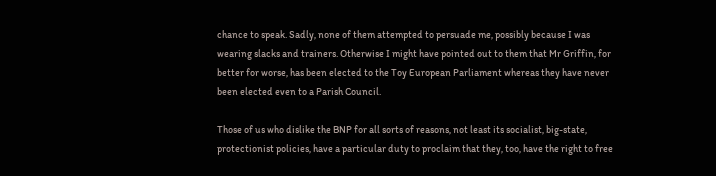chance to speak. Sadly, none of them attempted to persuade me, possibly because I was wearing slacks and trainers. Otherwise I might have pointed out to them that Mr Griffin, for better for worse, has been elected to the Toy European Parliament whereas they have never been elected even to a Parish Council.

Those of us who dislike the BNP for all sorts of reasons, not least its socialist, big-state, protectionist policies, have a particular duty to proclaim that they, too, have the right to free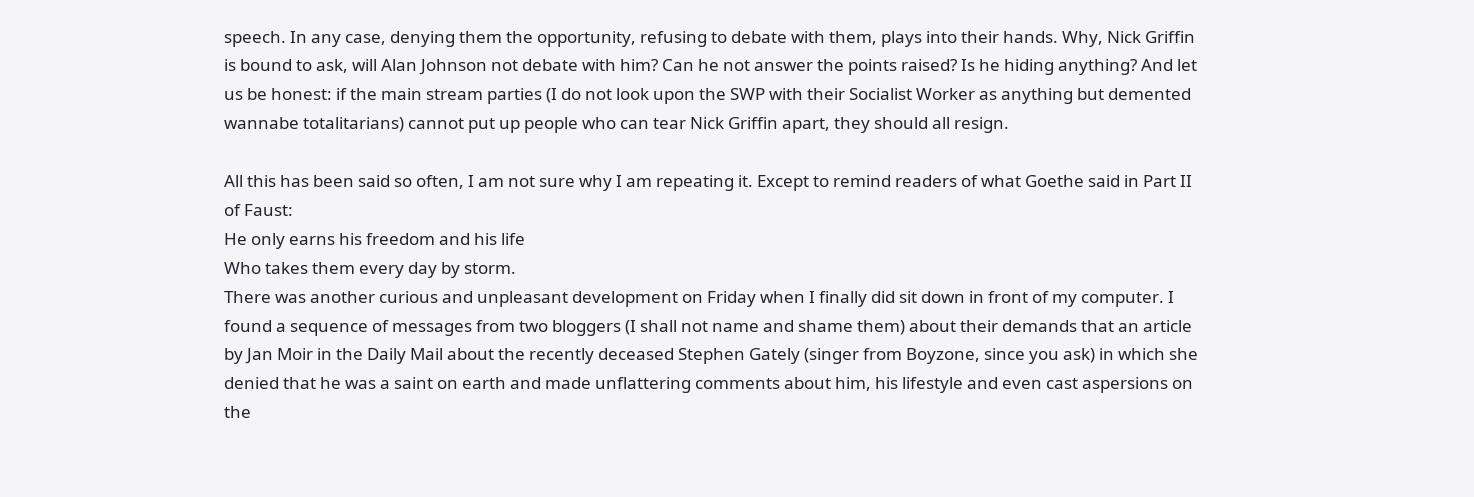speech. In any case, denying them the opportunity, refusing to debate with them, plays into their hands. Why, Nick Griffin is bound to ask, will Alan Johnson not debate with him? Can he not answer the points raised? Is he hiding anything? And let us be honest: if the main stream parties (I do not look upon the SWP with their Socialist Worker as anything but demented wannabe totalitarians) cannot put up people who can tear Nick Griffin apart, they should all resign.

All this has been said so often, I am not sure why I am repeating it. Except to remind readers of what Goethe said in Part II of Faust:
He only earns his freedom and his life
Who takes them every day by storm.
There was another curious and unpleasant development on Friday when I finally did sit down in front of my computer. I found a sequence of messages from two bloggers (I shall not name and shame them) about their demands that an article by Jan Moir in the Daily Mail about the recently deceased Stephen Gately (singer from Boyzone, since you ask) in which she denied that he was a saint on earth and made unflattering comments about him, his lifestyle and even cast aspersions on the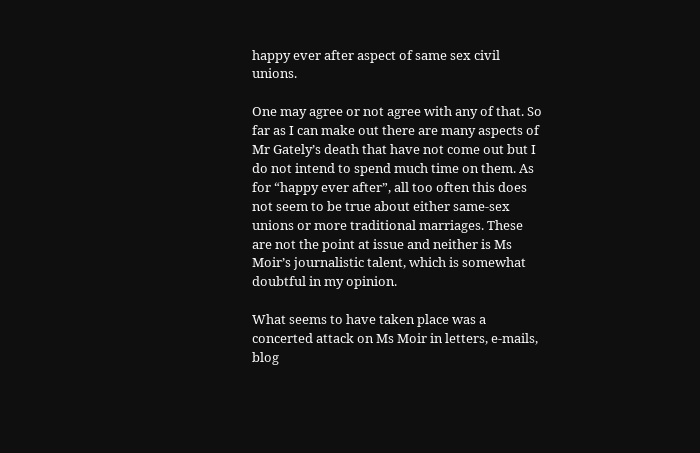happy ever after aspect of same sex civil unions.

One may agree or not agree with any of that. So far as I can make out there are many aspects of Mr Gately’s death that have not come out but I do not intend to spend much time on them. As for “happy ever after”, all too often this does not seem to be true about either same-sex unions or more traditional marriages. These are not the point at issue and neither is Ms Moir’s journalistic talent, which is somewhat doubtful in my opinion.

What seems to have taken place was a concerted attack on Ms Moir in letters, e-mails, blog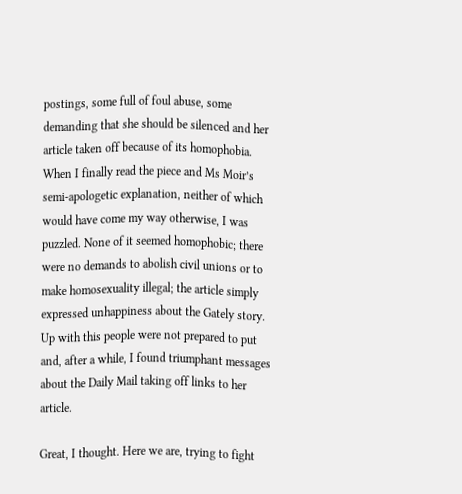postings, some full of foul abuse, some demanding that she should be silenced and her article taken off because of its homophobia. When I finally read the piece and Ms Moir’s semi-apologetic explanation, neither of which would have come my way otherwise, I was puzzled. None of it seemed homophobic; there were no demands to abolish civil unions or to make homosexuality illegal; the article simply expressed unhappiness about the Gately story. Up with this people were not prepared to put and, after a while, I found triumphant messages about the Daily Mail taking off links to her article.

Great, I thought. Here we are, trying to fight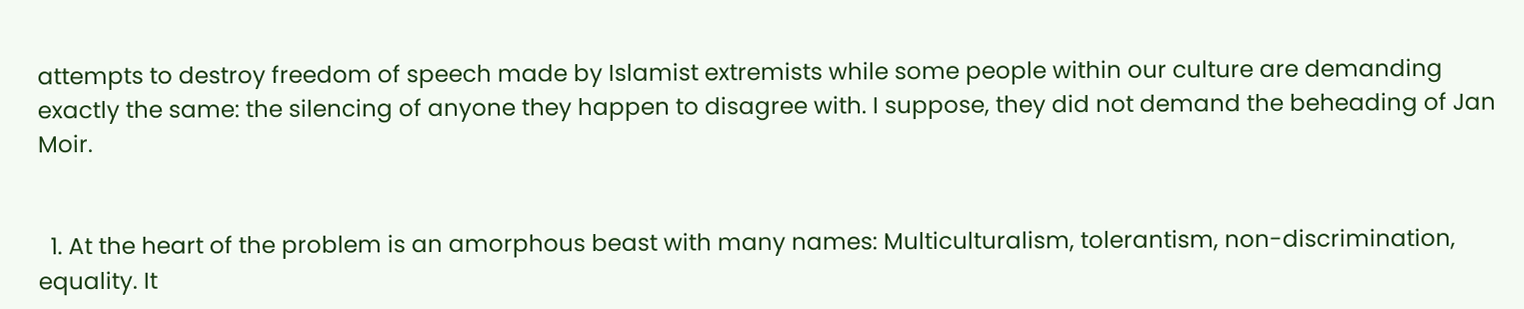attempts to destroy freedom of speech made by Islamist extremists while some people within our culture are demanding exactly the same: the silencing of anyone they happen to disagree with. I suppose, they did not demand the beheading of Jan Moir.


  1. At the heart of the problem is an amorphous beast with many names: Multiculturalism, tolerantism, non-discrimination, equality. It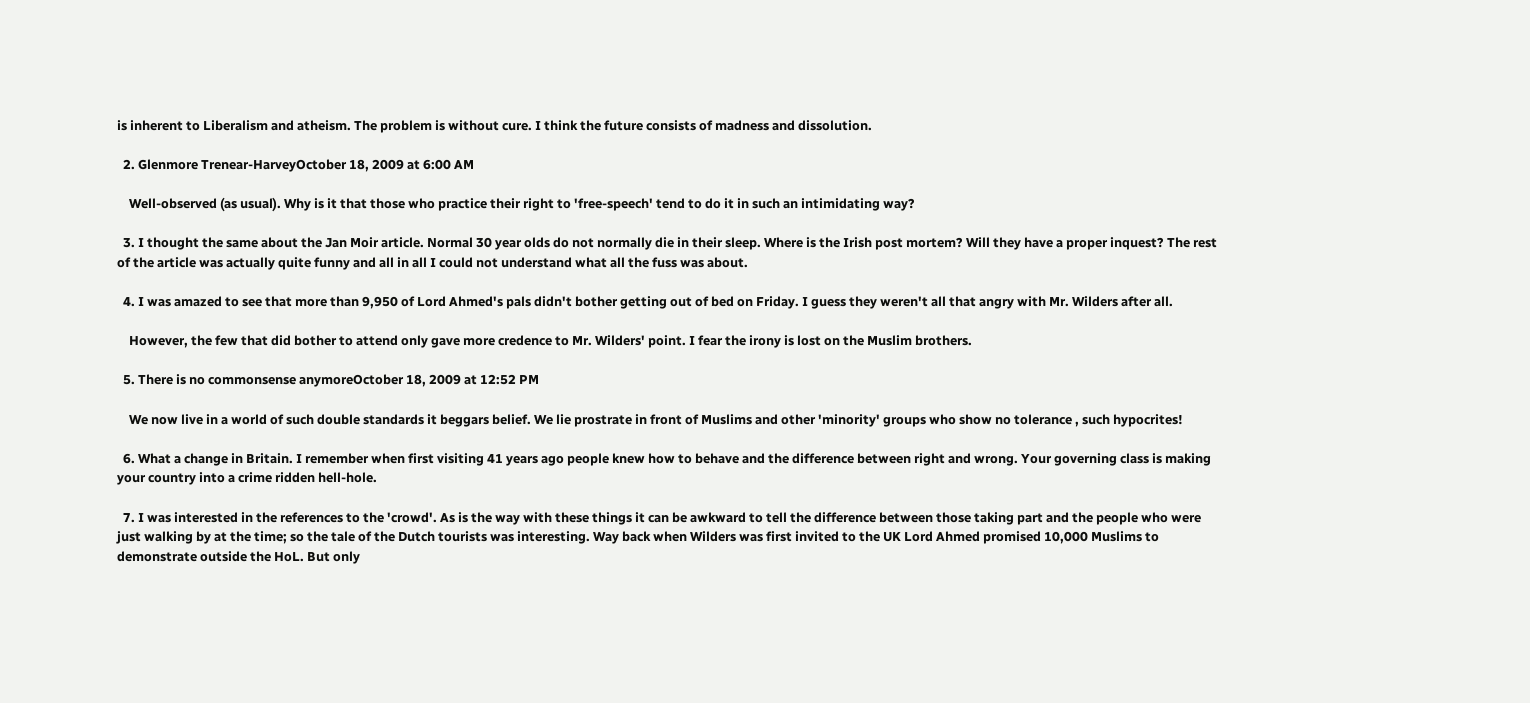is inherent to Liberalism and atheism. The problem is without cure. I think the future consists of madness and dissolution.

  2. Glenmore Trenear-HarveyOctober 18, 2009 at 6:00 AM

    Well-observed (as usual). Why is it that those who practice their right to 'free-speech' tend to do it in such an intimidating way?

  3. I thought the same about the Jan Moir article. Normal 30 year olds do not normally die in their sleep. Where is the Irish post mortem? Will they have a proper inquest? The rest of the article was actually quite funny and all in all I could not understand what all the fuss was about.

  4. I was amazed to see that more than 9,950 of Lord Ahmed's pals didn't bother getting out of bed on Friday. I guess they weren't all that angry with Mr. Wilders after all.

    However, the few that did bother to attend only gave more credence to Mr. Wilders' point. I fear the irony is lost on the Muslim brothers.

  5. There is no commonsense anymoreOctober 18, 2009 at 12:52 PM

    We now live in a world of such double standards it beggars belief. We lie prostrate in front of Muslims and other 'minority' groups who show no tolerance , such hypocrites!

  6. What a change in Britain. I remember when first visiting 41 years ago people knew how to behave and the difference between right and wrong. Your governing class is making your country into a crime ridden hell-hole.

  7. I was interested in the references to the 'crowd'. As is the way with these things it can be awkward to tell the difference between those taking part and the people who were just walking by at the time; so the tale of the Dutch tourists was interesting. Way back when Wilders was first invited to the UK Lord Ahmed promised 10,000 Muslims to demonstrate outside the HoL. But only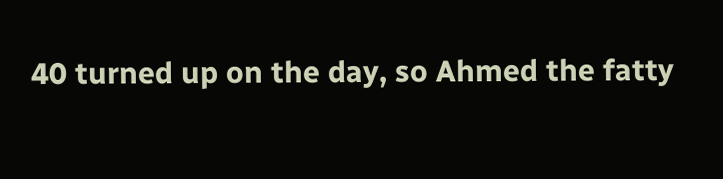40 turned up on the day, so Ahmed the fatty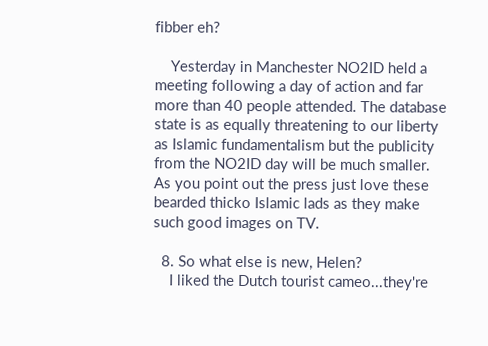fibber eh?

    Yesterday in Manchester NO2ID held a meeting following a day of action and far more than 40 people attended. The database state is as equally threatening to our liberty as Islamic fundamentalism but the publicity from the NO2ID day will be much smaller. As you point out the press just love these bearded thicko Islamic lads as they make such good images on TV.

  8. So what else is new, Helen?
    I liked the Dutch tourist cameo...they're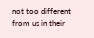not too different from us in their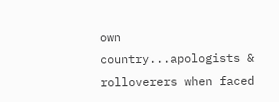own country...apologists & rolloverers when faced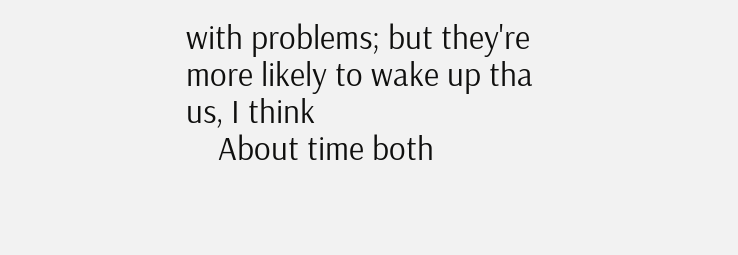with problems; but they're more likely to wake up tha us, I think
    About time both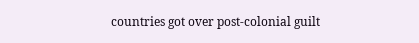countries got over post-colonial guilt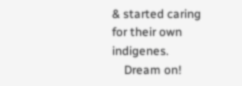& started caring for their own indigenes.
    Dream on!